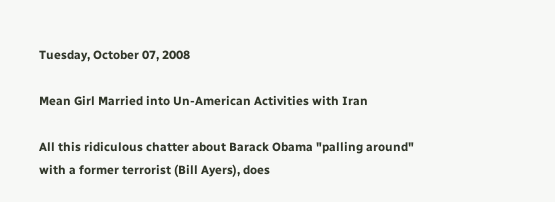Tuesday, October 07, 2008

Mean Girl Married into Un-American Activities with Iran

All this ridiculous chatter about Barack Obama "palling around" with a former terrorist (Bill Ayers), does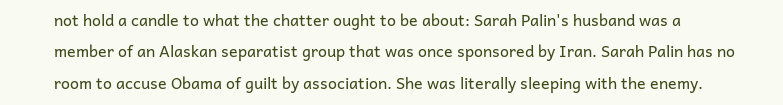not hold a candle to what the chatter ought to be about: Sarah Palin's husband was a member of an Alaskan separatist group that was once sponsored by Iran. Sarah Palin has no room to accuse Obama of guilt by association. She was literally sleeping with the enemy.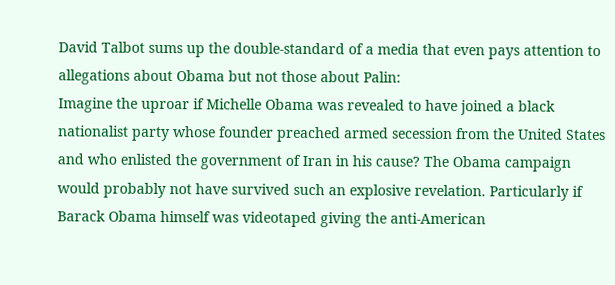David Talbot sums up the double-standard of a media that even pays attention to allegations about Obama but not those about Palin:
Imagine the uproar if Michelle Obama was revealed to have joined a black nationalist party whose founder preached armed secession from the United States and who enlisted the government of Iran in his cause? The Obama campaign would probably not have survived such an explosive revelation. Particularly if Barack Obama himself was videotaped giving the anti-American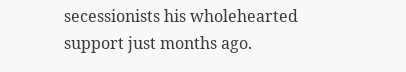secessionists his wholehearted support just months ago.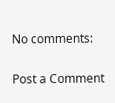No comments:

Post a Comment